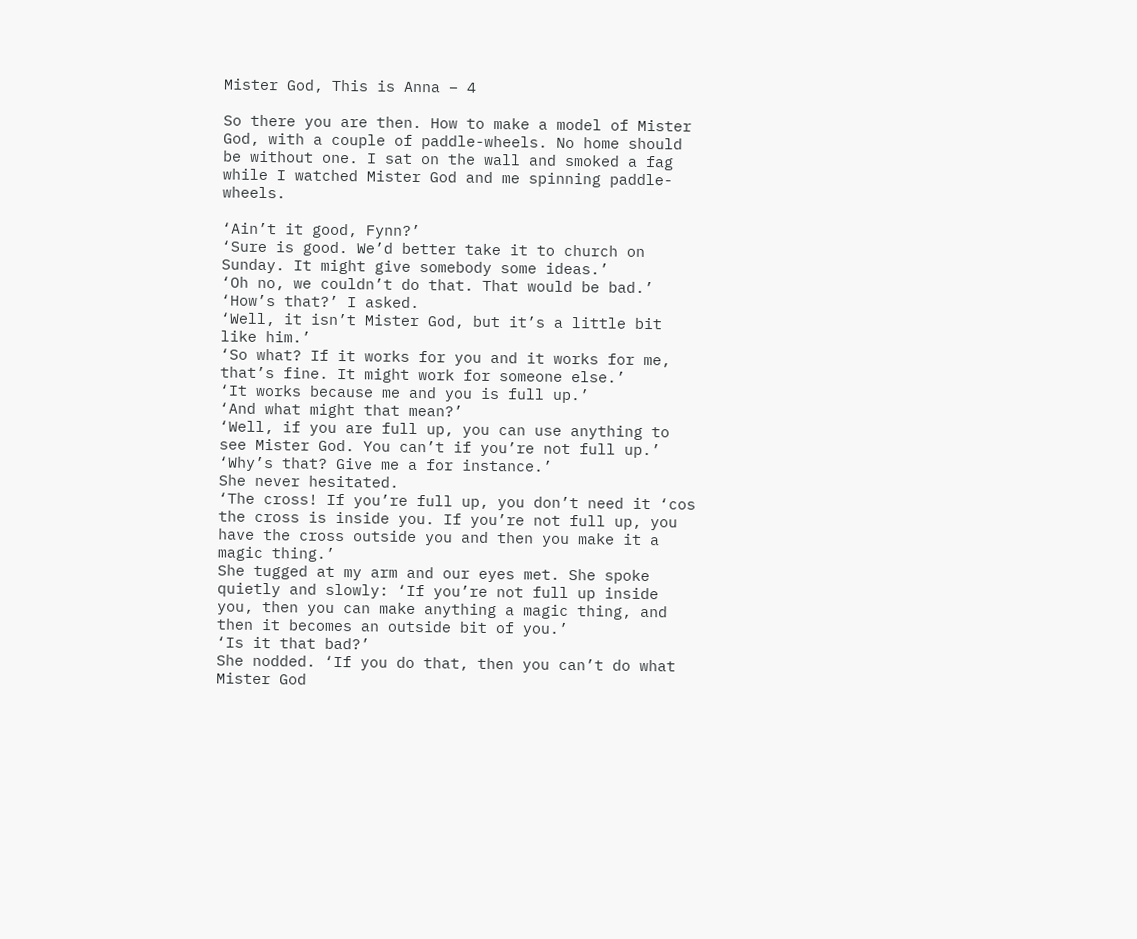Mister God, This is Anna – 4

So there you are then. How to make a model of Mister God, with a couple of paddle-wheels. No home should be without one. I sat on the wall and smoked a fag while I watched Mister God and me spinning paddle-wheels.

‘Ain’t it good, Fynn?’
‘Sure is good. We’d better take it to church on Sunday. It might give somebody some ideas.’
‘Oh no, we couldn’t do that. That would be bad.’
‘How’s that?’ I asked.
‘Well, it isn’t Mister God, but it’s a little bit like him.’
‘So what? If it works for you and it works for me, that’s fine. It might work for someone else.’
‘It works because me and you is full up.’
‘And what might that mean?’
‘Well, if you are full up, you can use anything to see Mister God. You can’t if you’re not full up.’
‘Why’s that? Give me a for instance.’
She never hesitated.
‘The cross! If you’re full up, you don’t need it ‘cos the cross is inside you. If you’re not full up, you have the cross outside you and then you make it a magic thing.’
She tugged at my arm and our eyes met. She spoke quietly and slowly: ‘If you’re not full up inside you, then you can make anything a magic thing, and then it becomes an outside bit of you.’
‘Is it that bad?’
She nodded. ‘If you do that, then you can’t do what Mister God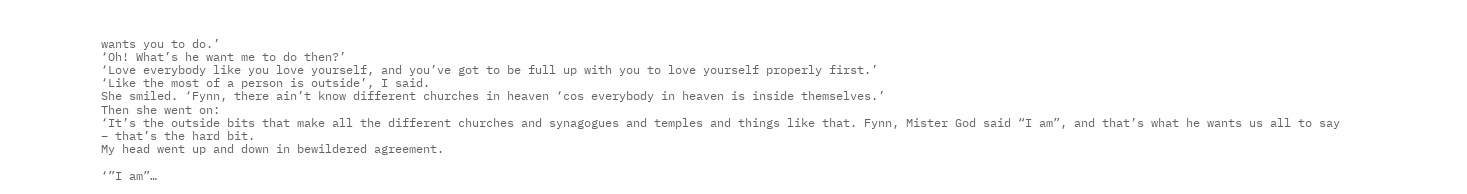wants you to do.’
‘Oh! What’s he want me to do then?’
‘Love everybody like you love yourself, and you’ve got to be full up with you to love yourself properly first.’
‘Like the most of a person is outside’, I said.
She smiled. ‘Fynn, there ain’t know different churches in heaven ‘cos everybody in heaven is inside themselves.’
Then she went on:
‘It’s the outside bits that make all the different churches and synagogues and temples and things like that. Fynn, Mister God said “I am”, and that’s what he wants us all to say – that’s the hard bit.
My head went up and down in bewildered agreement.

‘”I am”…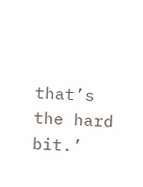that’s the hard bit.’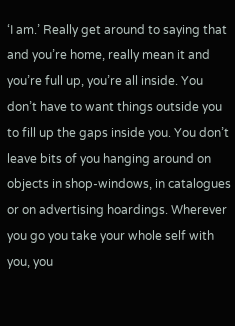‘I am.’ Really get around to saying that and you’re home, really mean it and you’re full up, you’re all inside. You don’t have to want things outside you to fill up the gaps inside you. You don’t leave bits of you hanging around on objects in shop-windows, in catalogues or on advertising hoardings. Wherever you go you take your whole self with you, you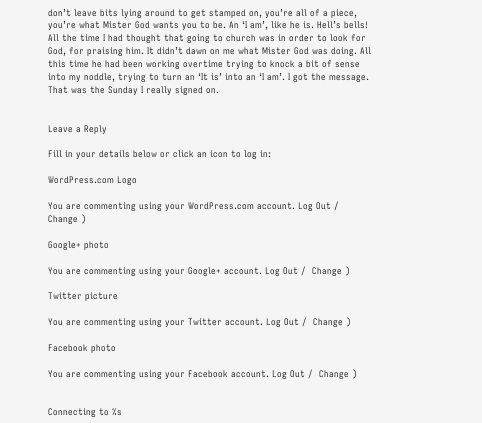don’t leave bits lying around to get stamped on, you’re all of a piece, you’re what Mister God wants you to be. An ‘I am’, like he is. Hell’s bells! All the time I had thought that going to church was in order to look for God, for praising him. It didn’t dawn on me what Mister God was doing. All this time he had been working overtime trying to knock a bit of sense into my noddle, trying to turn an ‘It is’ into an ‘I am’. I got the message. That was the Sunday I really signed on.


Leave a Reply

Fill in your details below or click an icon to log in:

WordPress.com Logo

You are commenting using your WordPress.com account. Log Out /  Change )

Google+ photo

You are commenting using your Google+ account. Log Out /  Change )

Twitter picture

You are commenting using your Twitter account. Log Out /  Change )

Facebook photo

You are commenting using your Facebook account. Log Out /  Change )


Connecting to %s